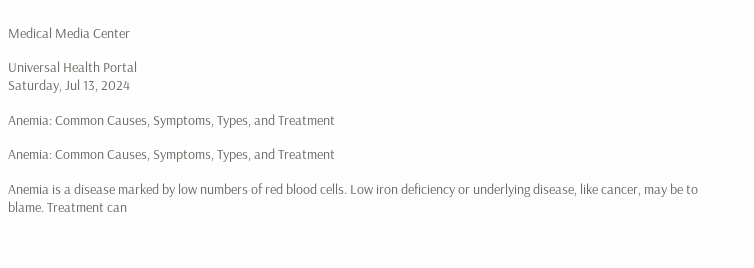Medical Media Center

Universal Health Portal
Saturday, Jul 13, 2024

Anemia: Common Causes, Symptoms, Types, and Treatment

Anemia: Common Causes, Symptoms, Types, and Treatment

Anemia is a disease marked by low numbers of red blood cells. Low iron deficiency or underlying disease, like cancer, may be to blame. Treatment can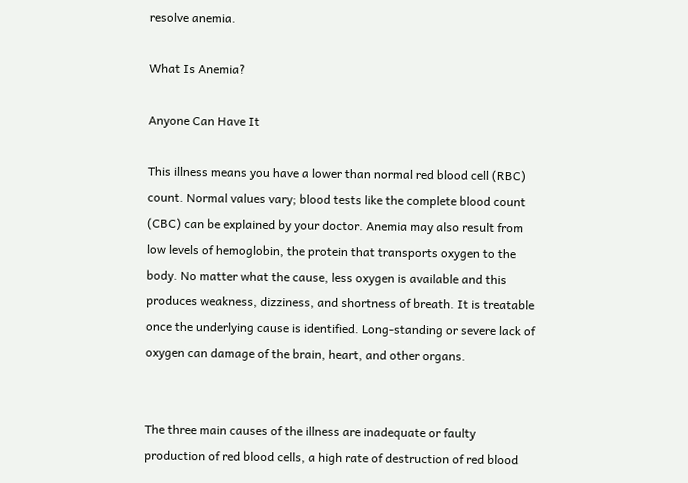resolve anemia.

What Is Anemia?

Anyone Can Have It

This illness means you have a lower than normal red blood cell (RBC) count. Normal values vary; blood tests like the complete blood count (CBC) can be explained by your doctor. Anemia may also result from low levels of hemoglobin, the protein that transports oxygen to the body. No matter what the cause, less oxygen is available and this produces weakness, dizziness, and shortness of breath. It is treatable once the underlying cause is identified. Long-standing or severe lack of oxygen can damage of the brain, heart, and other organs.


The three main causes of the illness are inadequate or faulty production of red blood cells, a high rate of destruction of red blood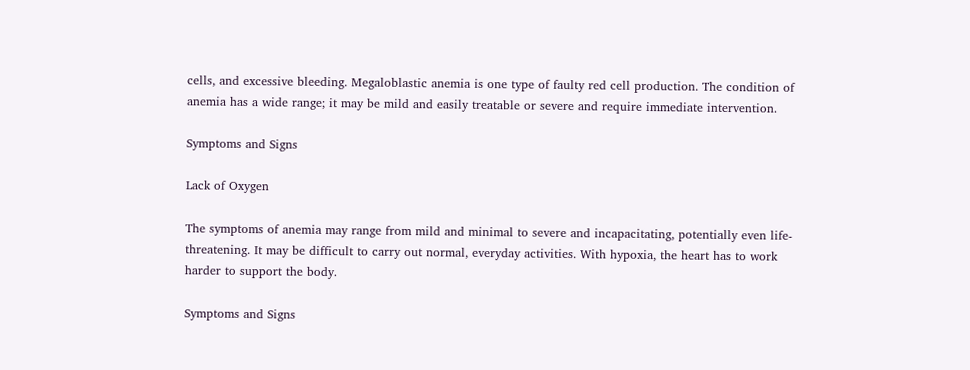cells, and excessive bleeding. Megaloblastic anemia is one type of faulty red cell production. The condition of anemia has a wide range; it may be mild and easily treatable or severe and require immediate intervention.

Symptoms and Signs

Lack of Oxygen

The symptoms of anemia may range from mild and minimal to severe and incapacitating, potentially even life-threatening. It may be difficult to carry out normal, everyday activities. With hypoxia, the heart has to work harder to support the body.

Symptoms and Signs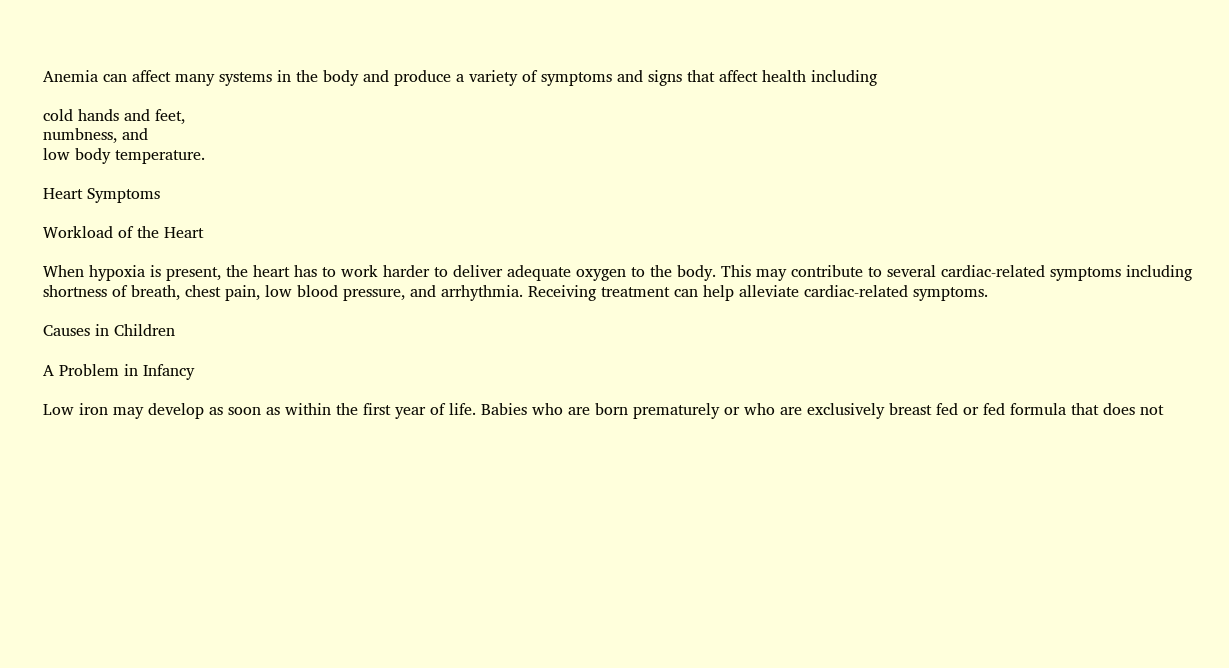Anemia can affect many systems in the body and produce a variety of symptoms and signs that affect health including

cold hands and feet,
numbness, and
low body temperature.

Heart Symptoms

Workload of the Heart

When hypoxia is present, the heart has to work harder to deliver adequate oxygen to the body. This may contribute to several cardiac-related symptoms including shortness of breath, chest pain, low blood pressure, and arrhythmia. Receiving treatment can help alleviate cardiac-related symptoms.

Causes in Children

A Problem in Infancy

Low iron may develop as soon as within the first year of life. Babies who are born prematurely or who are exclusively breast fed or fed formula that does not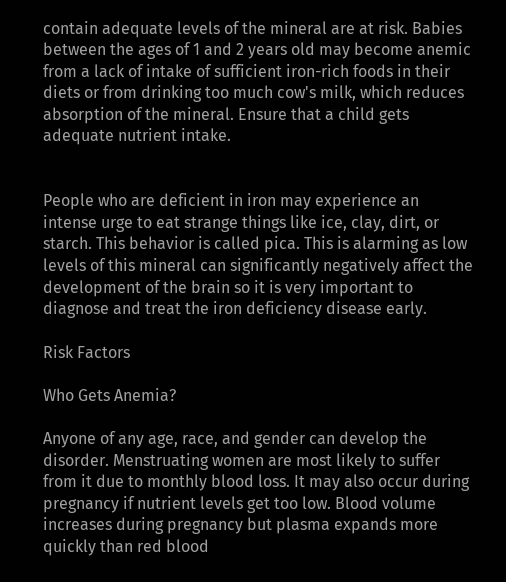contain adequate levels of the mineral are at risk. Babies between the ages of 1 and 2 years old may become anemic from a lack of intake of sufficient iron-rich foods in their diets or from drinking too much cow's milk, which reduces absorption of the mineral. Ensure that a child gets adequate nutrient intake.


People who are deficient in iron may experience an intense urge to eat strange things like ice, clay, dirt, or starch. This behavior is called pica. This is alarming as low levels of this mineral can significantly negatively affect the development of the brain so it is very important to diagnose and treat the iron deficiency disease early.

Risk Factors

Who Gets Anemia?

Anyone of any age, race, and gender can develop the disorder. Menstruating women are most likely to suffer from it due to monthly blood loss. It may also occur during pregnancy if nutrient levels get too low. Blood volume increases during pregnancy but plasma expands more quickly than red blood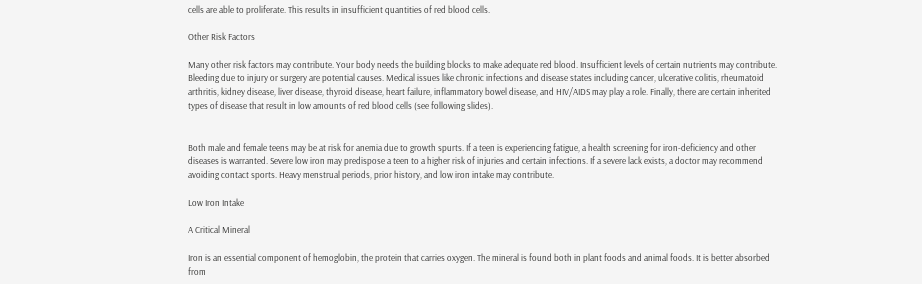cells are able to proliferate. This results in insufficient quantities of red blood cells.

Other Risk Factors

Many other risk factors may contribute. Your body needs the building blocks to make adequate red blood. Insufficient levels of certain nutrients may contribute. Bleeding due to injury or surgery are potential causes. Medical issues like chronic infections and disease states including cancer, ulcerative colitis, rheumatoid arthritis, kidney disease, liver disease, thyroid disease, heart failure, inflammatory bowel disease, and HIV/AIDS may play a role. Finally, there are certain inherited types of disease that result in low amounts of red blood cells (see following slides).


Both male and female teens may be at risk for anemia due to growth spurts. If a teen is experiencing fatigue, a health screening for iron-deficiency and other diseases is warranted. Severe low iron may predispose a teen to a higher risk of injuries and certain infections. If a severe lack exists, a doctor may recommend avoiding contact sports. Heavy menstrual periods, prior history, and low iron intake may contribute.

Low Iron Intake

A Critical Mineral

Iron is an essential component of hemoglobin, the protein that carries oxygen. The mineral is found both in plant foods and animal foods. It is better absorbed from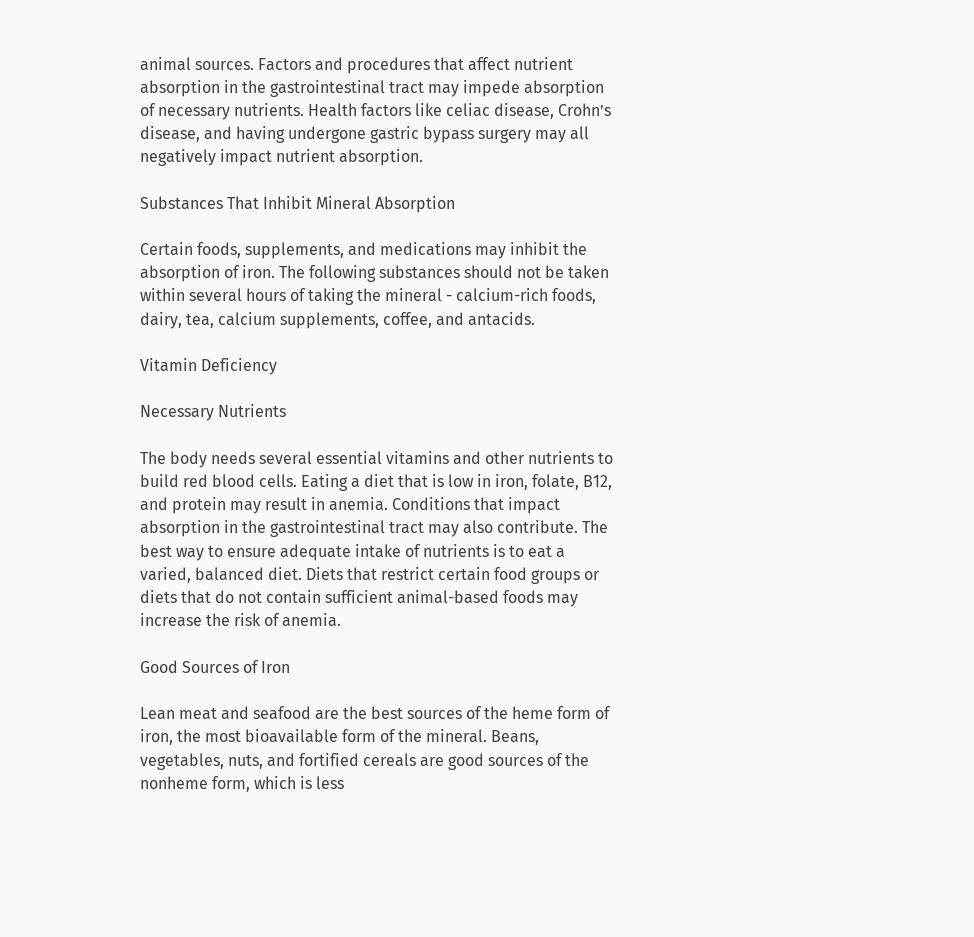animal sources. Factors and procedures that affect nutrient absorption in the gastrointestinal tract may impede absorption of necessary nutrients. Health factors like celiac disease, Crohn’s disease, and having undergone gastric bypass surgery may all negatively impact nutrient absorption.

Substances That Inhibit Mineral Absorption

Certain foods, supplements, and medications may inhibit the absorption of iron. The following substances should not be taken within several hours of taking the mineral - calcium-rich foods, dairy, tea, calcium supplements, coffee, and antacids.

Vitamin Deficiency

Necessary Nutrients

The body needs several essential vitamins and other nutrients to build red blood cells. Eating a diet that is low in iron, folate, B12, and protein may result in anemia. Conditions that impact absorption in the gastrointestinal tract may also contribute. The best way to ensure adequate intake of nutrients is to eat a varied, balanced diet. Diets that restrict certain food groups or diets that do not contain sufficient animal-based foods may increase the risk of anemia.

Good Sources of Iron

Lean meat and seafood are the best sources of the heme form of iron, the most bioavailable form of the mineral. Beans, vegetables, nuts, and fortified cereals are good sources of the nonheme form, which is less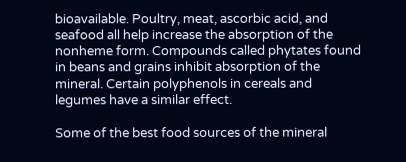bioavailable. Poultry, meat, ascorbic acid, and seafood all help increase the absorption of the nonheme form. Compounds called phytates found in beans and grains inhibit absorption of the mineral. Certain polyphenols in cereals and legumes have a similar effect.

Some of the best food sources of the mineral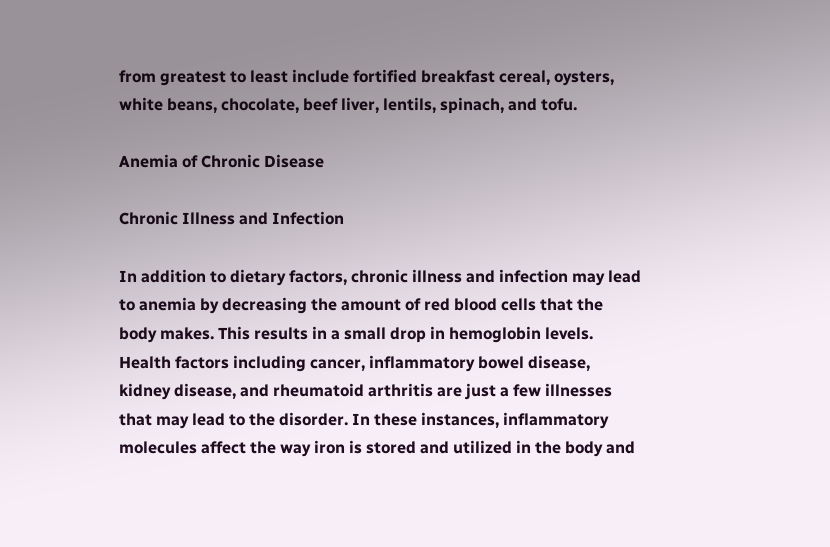from greatest to least include fortified breakfast cereal, oysters, white beans, chocolate, beef liver, lentils, spinach, and tofu.

Anemia of Chronic Disease

Chronic Illness and Infection

In addition to dietary factors, chronic illness and infection may lead to anemia by decreasing the amount of red blood cells that the body makes. This results in a small drop in hemoglobin levels. Health factors including cancer, inflammatory bowel disease, kidney disease, and rheumatoid arthritis are just a few illnesses that may lead to the disorder. In these instances, inflammatory molecules affect the way iron is stored and utilized in the body and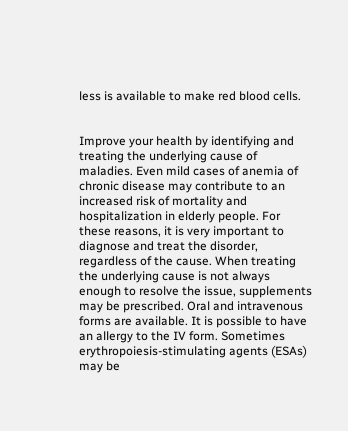less is available to make red blood cells.


Improve your health by identifying and treating the underlying cause of maladies. Even mild cases of anemia of chronic disease may contribute to an increased risk of mortality and hospitalization in elderly people. For these reasons, it is very important to diagnose and treat the disorder, regardless of the cause. When treating the underlying cause is not always enough to resolve the issue, supplements may be prescribed. Oral and intravenous forms are available. It is possible to have an allergy to the IV form. Sometimes erythropoiesis-stimulating agents (ESAs) may be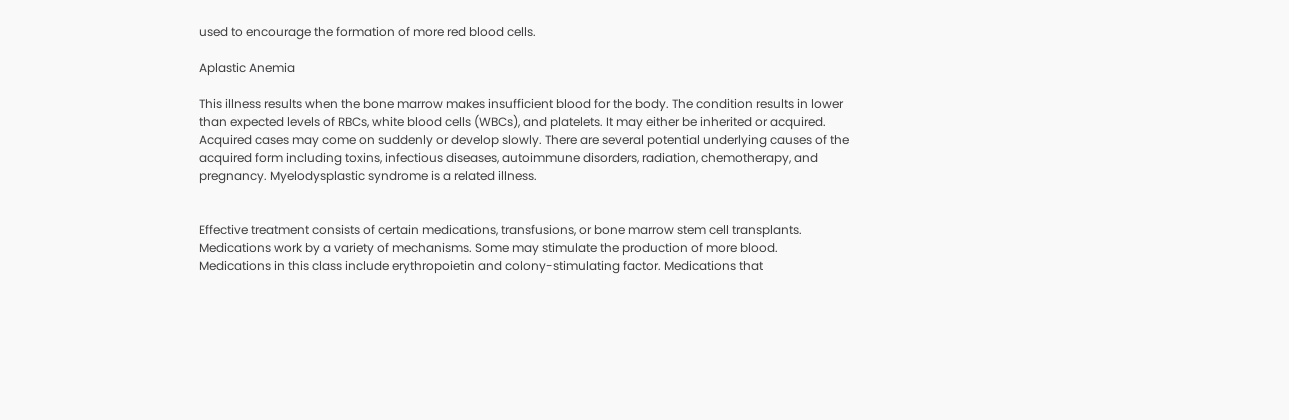used to encourage the formation of more red blood cells.

Aplastic Anemia

This illness results when the bone marrow makes insufficient blood for the body. The condition results in lower than expected levels of RBCs, white blood cells (WBCs), and platelets. It may either be inherited or acquired. Acquired cases may come on suddenly or develop slowly. There are several potential underlying causes of the acquired form including toxins, infectious diseases, autoimmune disorders, radiation, chemotherapy, and pregnancy. Myelodysplastic syndrome is a related illness.


Effective treatment consists of certain medications, transfusions, or bone marrow stem cell transplants. Medications work by a variety of mechanisms. Some may stimulate the production of more blood. Medications in this class include erythropoietin and colony-stimulating factor. Medications that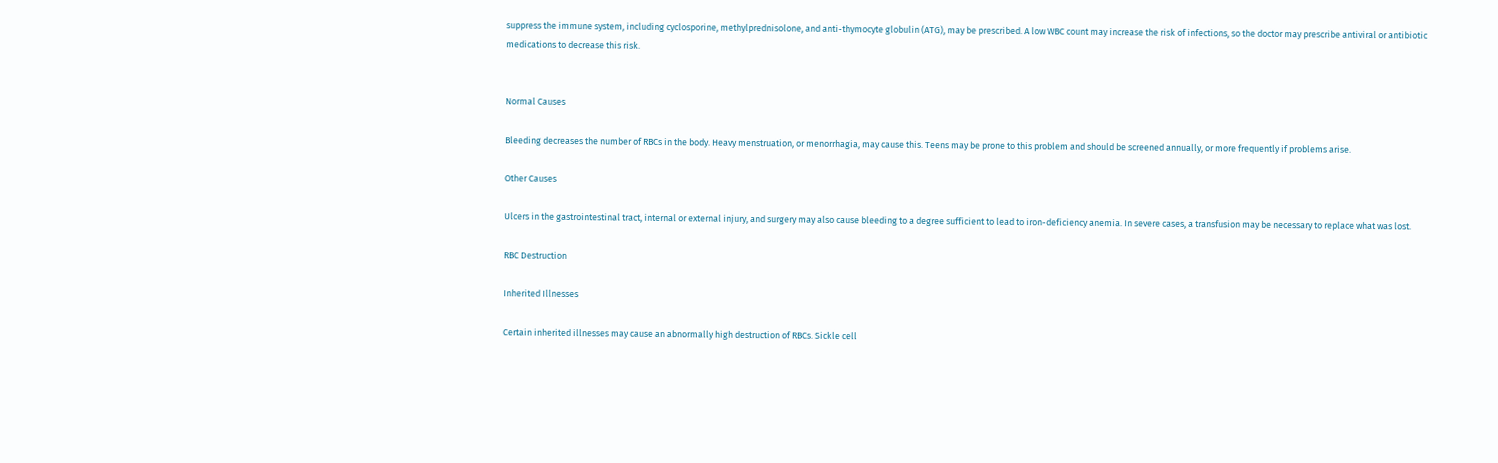suppress the immune system, including cyclosporine, methylprednisolone, and anti-thymocyte globulin (ATG), may be prescribed. A low WBC count may increase the risk of infections, so the doctor may prescribe antiviral or antibiotic medications to decrease this risk.


Normal Causes

Bleeding decreases the number of RBCs in the body. Heavy menstruation, or menorrhagia, may cause this. Teens may be prone to this problem and should be screened annually, or more frequently if problems arise.

Other Causes

Ulcers in the gastrointestinal tract, internal or external injury, and surgery may also cause bleeding to a degree sufficient to lead to iron-deficiency anemia. In severe cases, a transfusion may be necessary to replace what was lost.

RBC Destruction

Inherited Illnesses

Certain inherited illnesses may cause an abnormally high destruction of RBCs. Sickle cell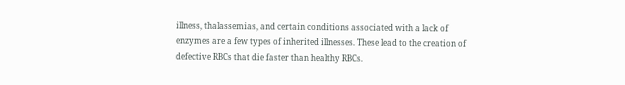illness, thalassemias, and certain conditions associated with a lack of enzymes are a few types of inherited illnesses. These lead to the creation of defective RBCs that die faster than healthy RBCs.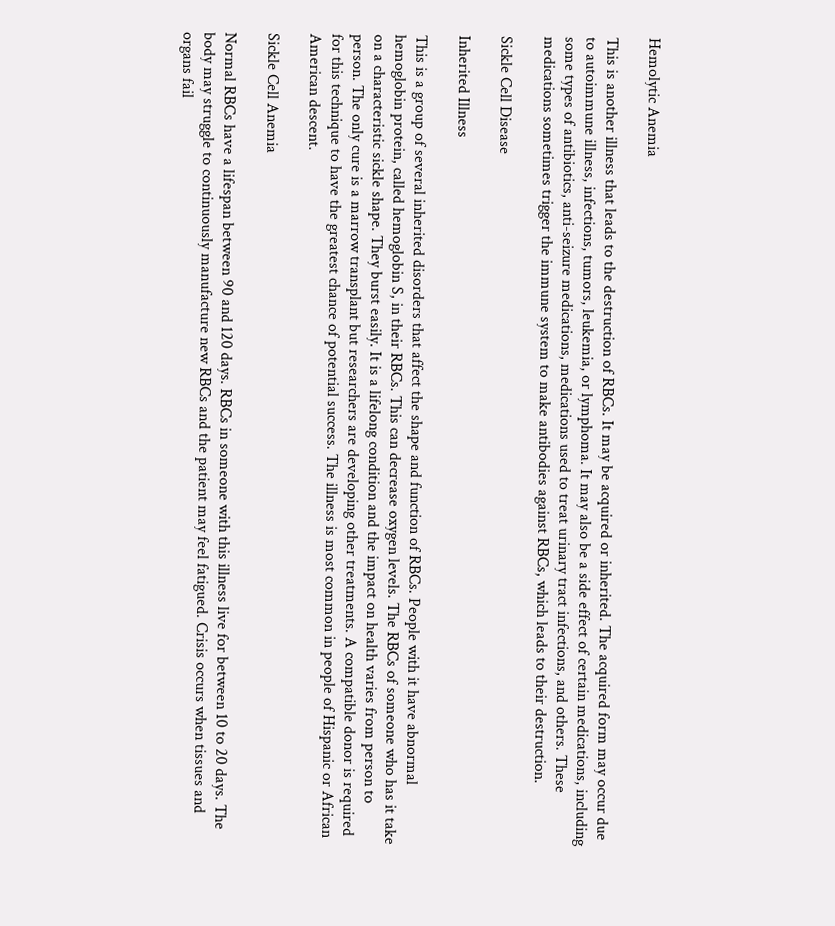Hemolytic Anemia

This is another illness that leads to the destruction of RBCs. It may be acquired or inherited. The acquired form may occur due to autoimmune illness, infections, tumors, leukemia, or lymphoma. It may also be a side effect of certain medications, including some types of antibiotics, anti-seizure medications, medications used to treat urinary tract infections, and others. These medications sometimes trigger the immune system to make antibodies against RBCs, which leads to their destruction.

Sickle Cell Disease

Inherited Illness

This is a group of several inherited disorders that affect the shape and function of RBCs. People with it have abnormal hemoglobin protein, called hemoglobin S, in their RBCs. This can decrease oxygen levels. The RBCs of someone who has it take on a characteristic sickle shape. They burst easily. It is a lifelong condition and the impact on health varies from person to person. The only cure is a marrow transplant but researchers are developing other treatments. A compatible donor is required for this technique to have the greatest chance of potential success. The illness is most common in people of Hispanic or African American descent.

Sickle Cell Anemia

Normal RBCs have a lifespan between 90 and 120 days. RBCs in someone with this illness live for between 10 to 20 days. The body may struggle to continuously manufacture new RBCs and the patient may feel fatigued. Crisis occurs when tissues and organs fail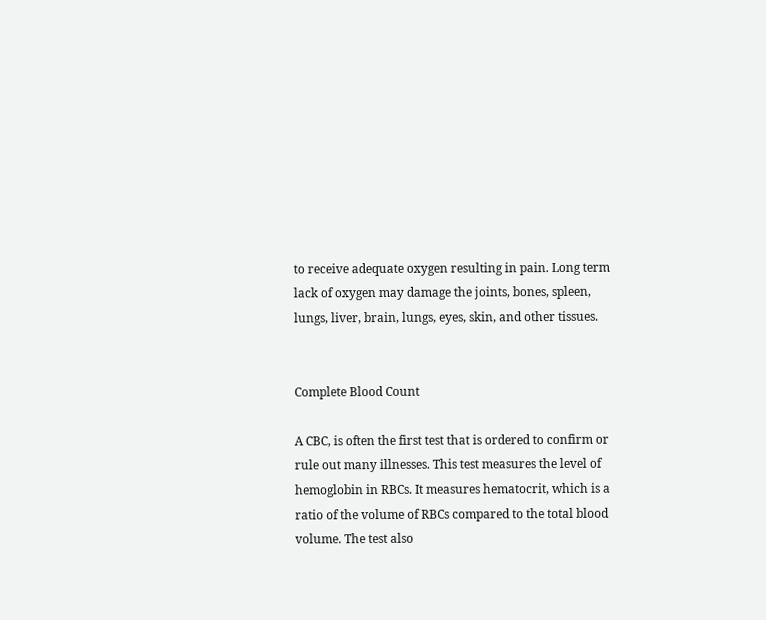to receive adequate oxygen resulting in pain. Long term lack of oxygen may damage the joints, bones, spleen, lungs, liver, brain, lungs, eyes, skin, and other tissues.


Complete Blood Count

A CBC, is often the first test that is ordered to confirm or rule out many illnesses. This test measures the level of hemoglobin in RBCs. It measures hematocrit, which is a ratio of the volume of RBCs compared to the total blood volume. The test also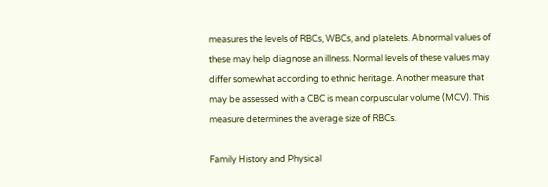measures the levels of RBCs, WBCs, and platelets. Abnormal values of these may help diagnose an illness. Normal levels of these values may differ somewhat according to ethnic heritage. Another measure that may be assessed with a CBC is mean corpuscular volume (MCV). This measure determines the average size of RBCs.

Family History and Physical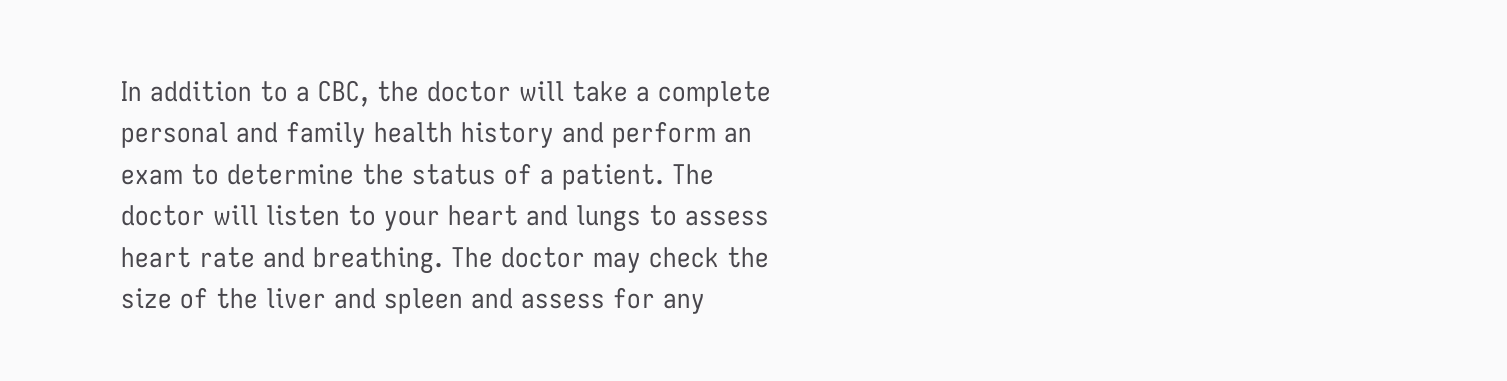In addition to a CBC, the doctor will take a complete personal and family health history and perform an exam to determine the status of a patient. The doctor will listen to your heart and lungs to assess heart rate and breathing. The doctor may check the size of the liver and spleen and assess for any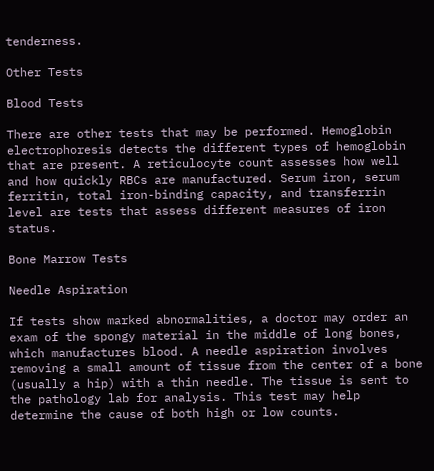tenderness.

Other Tests

Blood Tests

There are other tests that may be performed. Hemoglobin electrophoresis detects the different types of hemoglobin that are present. A reticulocyte count assesses how well and how quickly RBCs are manufactured. Serum iron, serum ferritin, total iron-binding capacity, and transferrin level are tests that assess different measures of iron status.

Bone Marrow Tests

Needle Aspiration

If tests show marked abnormalities, a doctor may order an exam of the spongy material in the middle of long bones, which manufactures blood. A needle aspiration involves removing a small amount of tissue from the center of a bone (usually a hip) with a thin needle. The tissue is sent to the pathology lab for analysis. This test may help determine the cause of both high or low counts.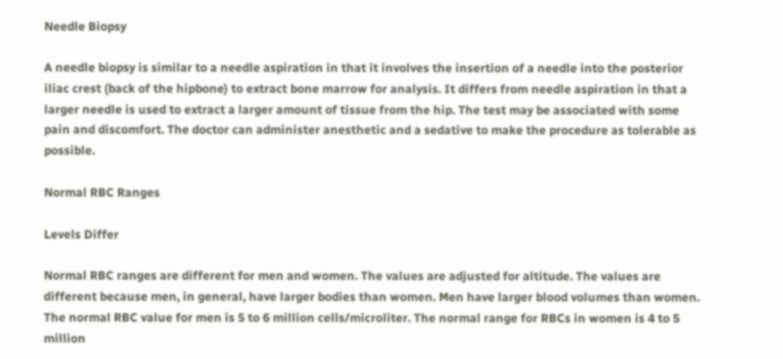Needle Biopsy

A needle biopsy is similar to a needle aspiration in that it involves the insertion of a needle into the posterior iliac crest (back of the hipbone) to extract bone marrow for analysis. It differs from needle aspiration in that a larger needle is used to extract a larger amount of tissue from the hip. The test may be associated with some pain and discomfort. The doctor can administer anesthetic and a sedative to make the procedure as tolerable as possible.

Normal RBC Ranges

Levels Differ

Normal RBC ranges are different for men and women. The values are adjusted for altitude. The values are different because men, in general, have larger bodies than women. Men have larger blood volumes than women. The normal RBC value for men is 5 to 6 million cells/microliter. The normal range for RBCs in women is 4 to 5 million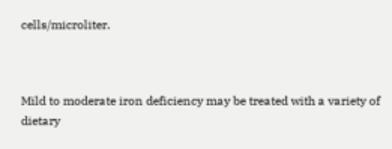cells/microliter.



Mild to moderate iron deficiency may be treated with a variety of dietary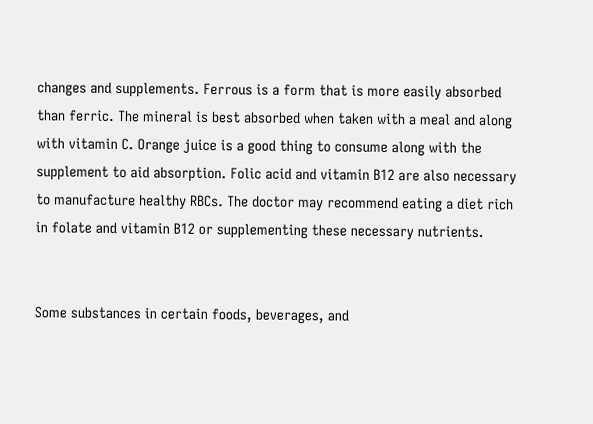changes and supplements. Ferrous is a form that is more easily absorbed than ferric. The mineral is best absorbed when taken with a meal and along with vitamin C. Orange juice is a good thing to consume along with the supplement to aid absorption. Folic acid and vitamin B12 are also necessary to manufacture healthy RBCs. The doctor may recommend eating a diet rich in folate and vitamin B12 or supplementing these necessary nutrients.


Some substances in certain foods, beverages, and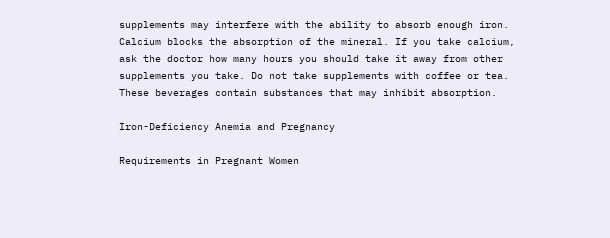supplements may interfere with the ability to absorb enough iron. Calcium blocks the absorption of the mineral. If you take calcium, ask the doctor how many hours you should take it away from other supplements you take. Do not take supplements with coffee or tea. These beverages contain substances that may inhibit absorption.

Iron-Deficiency Anemia and Pregnancy

Requirements in Pregnant Women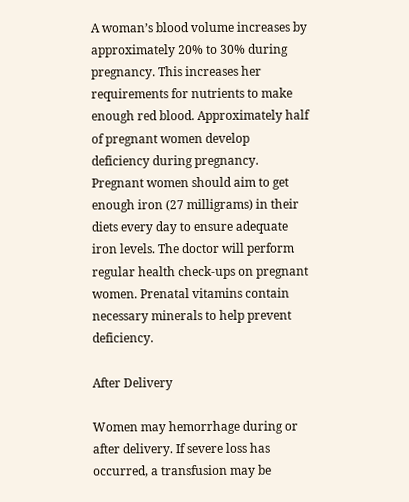A woman’s blood volume increases by approximately 20% to 30% during pregnancy. This increases her requirements for nutrients to make enough red blood. Approximately half of pregnant women develop deficiency during pregnancy. Pregnant women should aim to get enough iron (27 milligrams) in their diets every day to ensure adequate iron levels. The doctor will perform regular health check-ups on pregnant women. Prenatal vitamins contain necessary minerals to help prevent deficiency.

After Delivery

Women may hemorrhage during or after delivery. If severe loss has occurred, a transfusion may be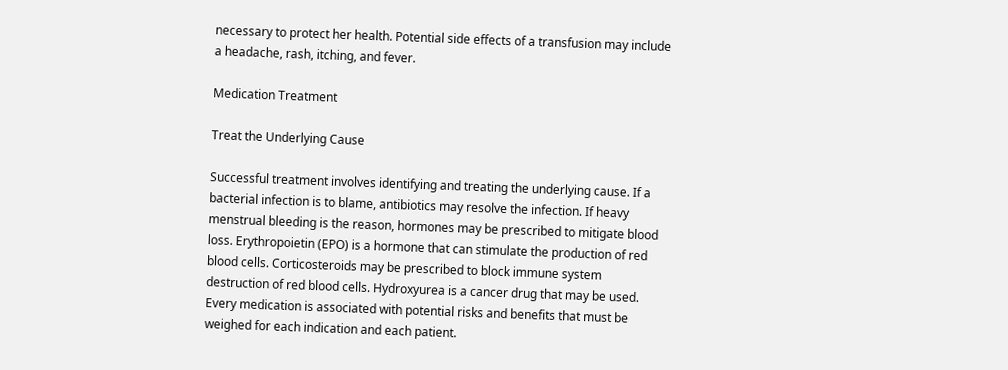necessary to protect her health. Potential side effects of a transfusion may include a headache, rash, itching, and fever.

Medication Treatment

Treat the Underlying Cause

Successful treatment involves identifying and treating the underlying cause. If a bacterial infection is to blame, antibiotics may resolve the infection. If heavy menstrual bleeding is the reason, hormones may be prescribed to mitigate blood loss. Erythropoietin (EPO) is a hormone that can stimulate the production of red blood cells. Corticosteroids may be prescribed to block immune system destruction of red blood cells. Hydroxyurea is a cancer drug that may be used. Every medication is associated with potential risks and benefits that must be weighed for each indication and each patient.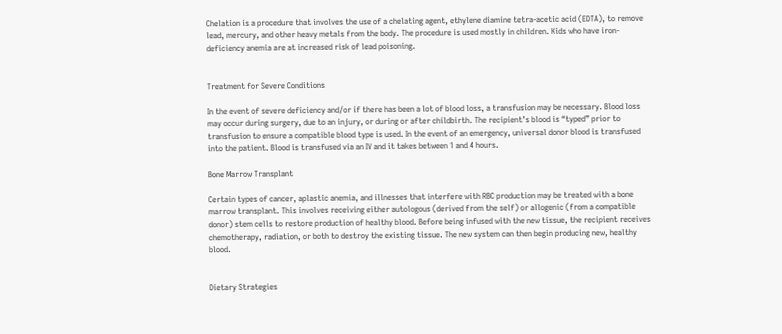Chelation is a procedure that involves the use of a chelating agent, ethylene diamine tetra-acetic acid (EDTA), to remove lead, mercury, and other heavy metals from the body. The procedure is used mostly in children. Kids who have iron-deficiency anemia are at increased risk of lead poisoning.


Treatment for Severe Conditions

In the event of severe deficiency and/or if there has been a lot of blood loss, a transfusion may be necessary. Blood loss may occur during surgery, due to an injury, or during or after childbirth. The recipient’s blood is “typed” prior to transfusion to ensure a compatible blood type is used. In the event of an emergency, universal donor blood is transfused into the patient. Blood is transfused via an IV and it takes between 1 and 4 hours.

Bone Marrow Transplant

Certain types of cancer, aplastic anemia, and illnesses that interfere with RBC production may be treated with a bone marrow transplant. This involves receiving either autologous (derived from the self) or allogenic (from a compatible donor) stem cells to restore production of healthy blood. Before being infused with the new tissue, the recipient receives chemotherapy, radiation, or both to destroy the existing tissue. The new system can then begin producing new, healthy blood.


Dietary Strategies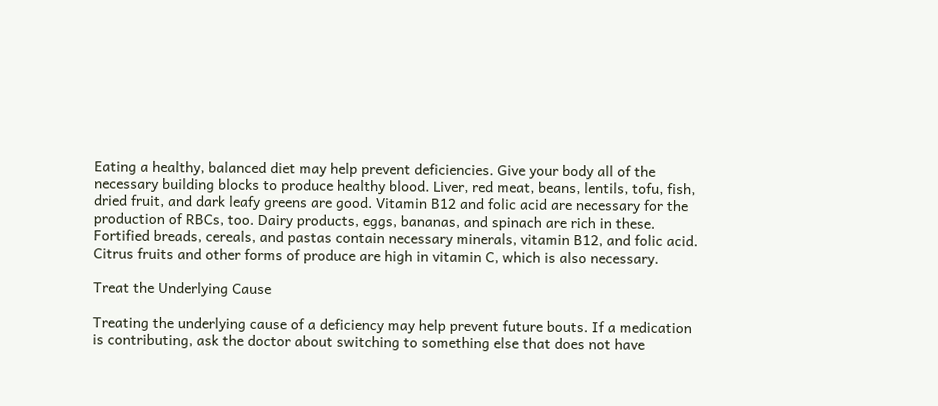Eating a healthy, balanced diet may help prevent deficiencies. Give your body all of the necessary building blocks to produce healthy blood. Liver, red meat, beans, lentils, tofu, fish, dried fruit, and dark leafy greens are good. Vitamin B12 and folic acid are necessary for the production of RBCs, too. Dairy products, eggs, bananas, and spinach are rich in these. Fortified breads, cereals, and pastas contain necessary minerals, vitamin B12, and folic acid. Citrus fruits and other forms of produce are high in vitamin C, which is also necessary.

Treat the Underlying Cause

Treating the underlying cause of a deficiency may help prevent future bouts. If a medication is contributing, ask the doctor about switching to something else that does not have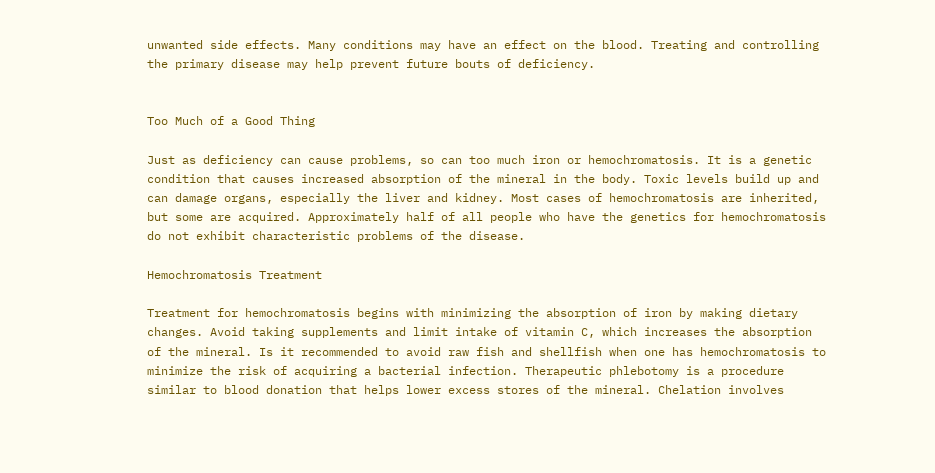unwanted side effects. Many conditions may have an effect on the blood. Treating and controlling the primary disease may help prevent future bouts of deficiency.


Too Much of a Good Thing

Just as deficiency can cause problems, so can too much iron or hemochromatosis. It is a genetic condition that causes increased absorption of the mineral in the body. Toxic levels build up and can damage organs, especially the liver and kidney. Most cases of hemochromatosis are inherited, but some are acquired. Approximately half of all people who have the genetics for hemochromatosis do not exhibit characteristic problems of the disease.

Hemochromatosis Treatment

Treatment for hemochromatosis begins with minimizing the absorption of iron by making dietary changes. Avoid taking supplements and limit intake of vitamin C, which increases the absorption of the mineral. Is it recommended to avoid raw fish and shellfish when one has hemochromatosis to minimize the risk of acquiring a bacterial infection. Therapeutic phlebotomy is a procedure similar to blood donation that helps lower excess stores of the mineral. Chelation involves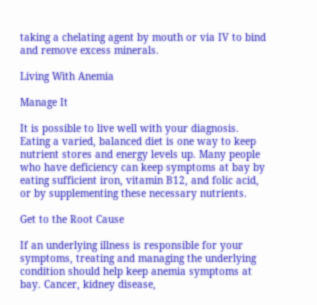taking a chelating agent by mouth or via IV to bind and remove excess minerals.

Living With Anemia

Manage It

It is possible to live well with your diagnosis. Eating a varied, balanced diet is one way to keep nutrient stores and energy levels up. Many people who have deficiency can keep symptoms at bay by eating sufficient iron, vitamin B12, and folic acid, or by supplementing these necessary nutrients.

Get to the Root Cause

If an underlying illness is responsible for your symptoms, treating and managing the underlying condition should help keep anemia symptoms at bay. Cancer, kidney disease,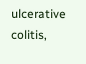ulcerative colitis,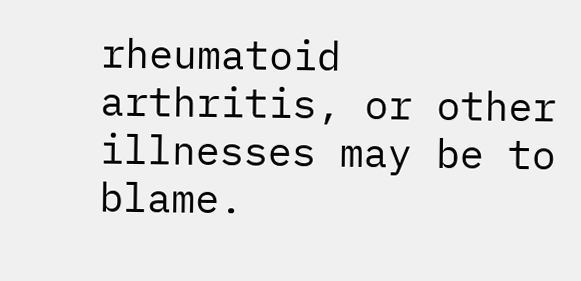rheumatoid arthritis, or other illnesses may be to blame.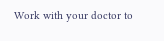Work with your doctor to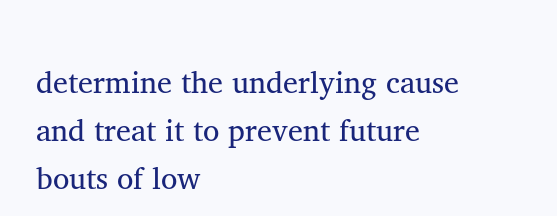determine the underlying cause and treat it to prevent future bouts of low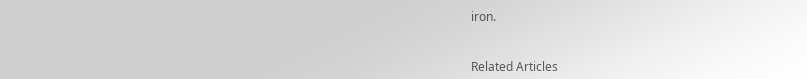iron.


Related Articles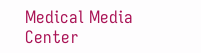Medical Media Center